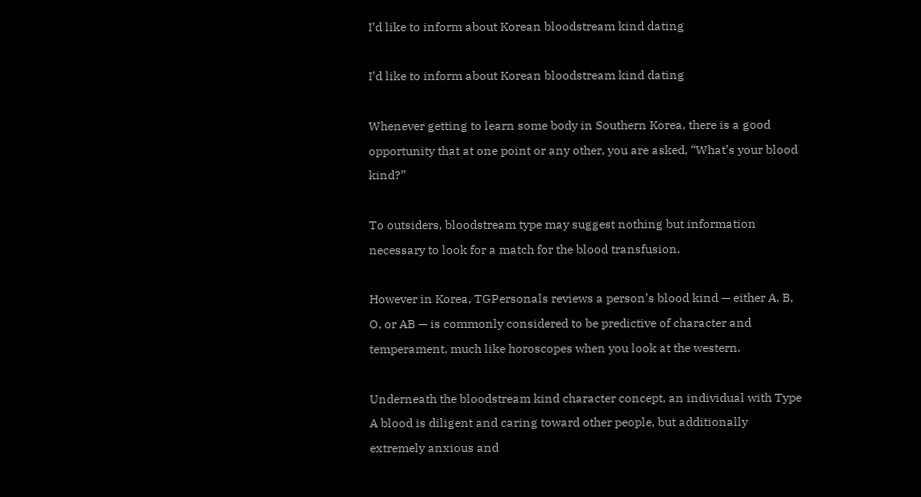I’d like to inform about Korean bloodstream kind dating

I’d like to inform about Korean bloodstream kind dating

Whenever getting to learn some body in Southern Korea, there is a good opportunity that at one point or any other, you are asked, “What’s your blood kind?”

To outsiders, bloodstream type may suggest nothing but information necessary to look for a match for the blood transfusion.

However in Korea, TGPersonals reviews a person’s blood kind — either A, B, O, or AB — is commonly considered to be predictive of character and temperament, much like horoscopes when you look at the western.

Underneath the bloodstream kind character concept, an individual with Type A blood is diligent and caring toward other people, but additionally extremely anxious and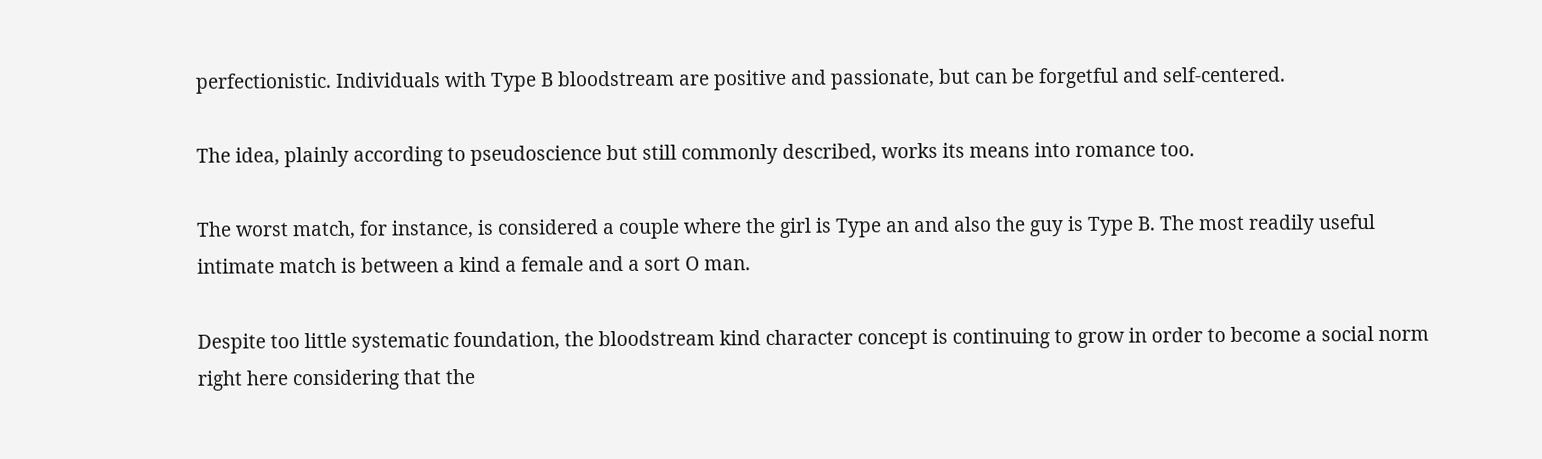perfectionistic. Individuals with Type B bloodstream are positive and passionate, but can be forgetful and self-centered.

The idea, plainly according to pseudoscience but still commonly described, works its means into romance too.

The worst match, for instance, is considered a couple where the girl is Type an and also the guy is Type B. The most readily useful intimate match is between a kind a female and a sort O man.

Despite too little systematic foundation, the bloodstream kind character concept is continuing to grow in order to become a social norm right here considering that the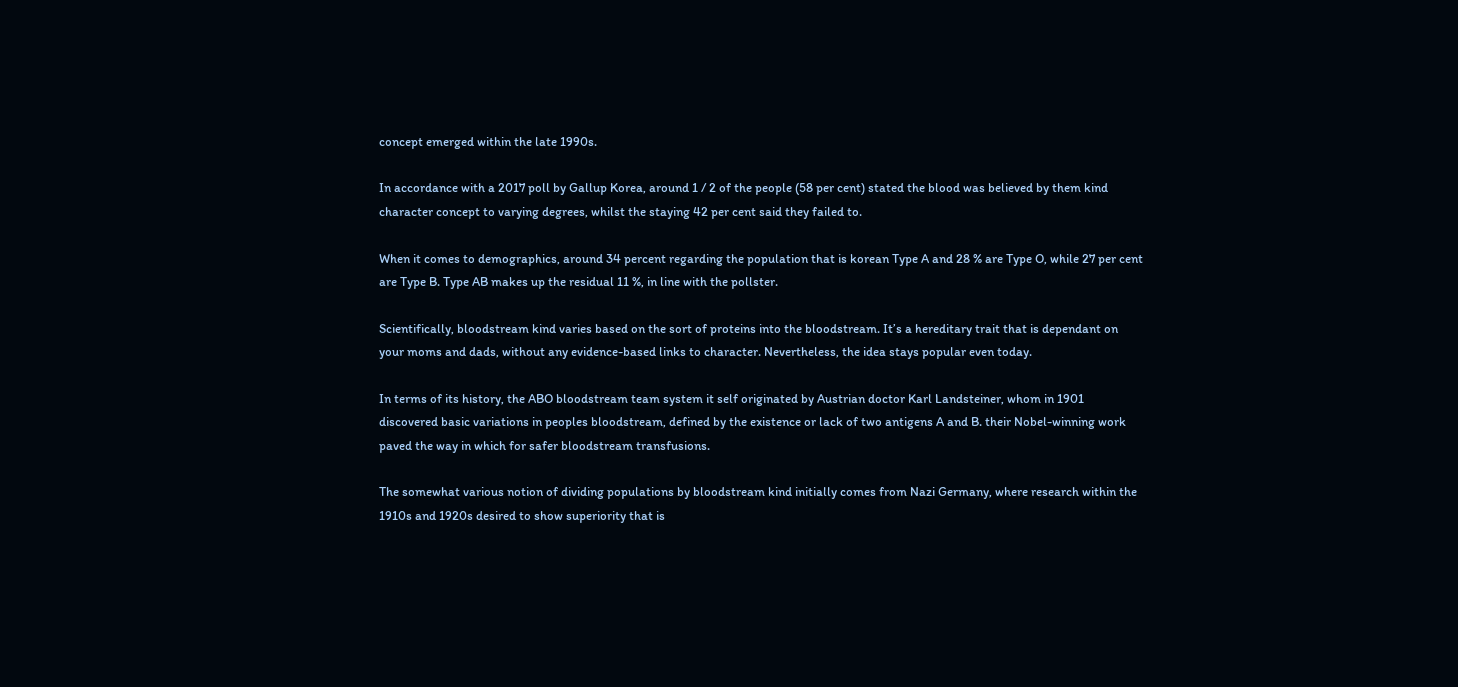concept emerged within the late 1990s.

In accordance with a 2017 poll by Gallup Korea, around 1 / 2 of the people (58 per cent) stated the blood was believed by them kind character concept to varying degrees, whilst the staying 42 per cent said they failed to.

When it comes to demographics, around 34 percent regarding the population that is korean Type A and 28 % are Type O, while 27 per cent are Type B. Type AB makes up the residual 11 %, in line with the pollster.

Scientifically, bloodstream kind varies based on the sort of proteins into the bloodstream. It’s a hereditary trait that is dependant on your moms and dads, without any evidence-based links to character. Nevertheless, the idea stays popular even today.

In terms of its history, the ABO bloodstream team system it self originated by Austrian doctor Karl Landsteiner, whom in 1901 discovered basic variations in peoples bloodstream, defined by the existence or lack of two antigens A and B. their Nobel-winning work paved the way in which for safer bloodstream transfusions.

The somewhat various notion of dividing populations by bloodstream kind initially comes from Nazi Germany, where research within the 1910s and 1920s desired to show superiority that is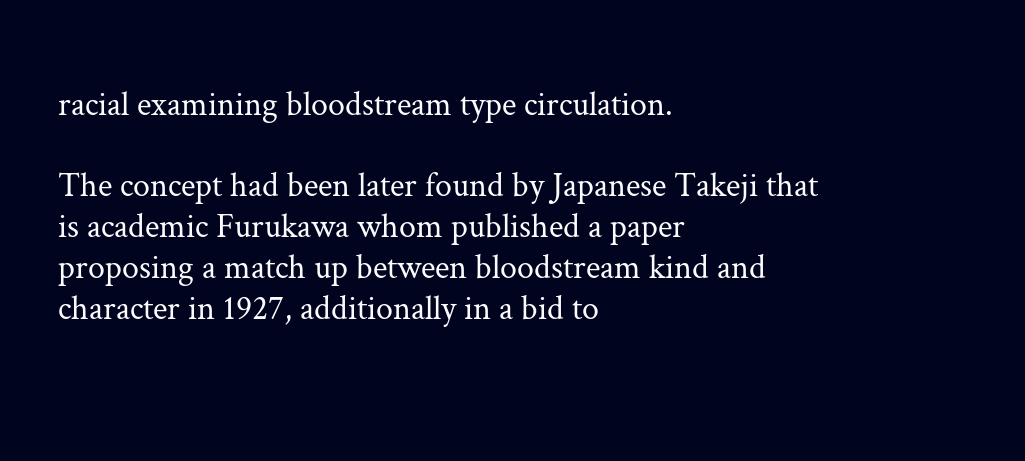racial examining bloodstream type circulation.

The concept had been later found by Japanese Takeji that is academic Furukawa whom published a paper proposing a match up between bloodstream kind and character in 1927, additionally in a bid to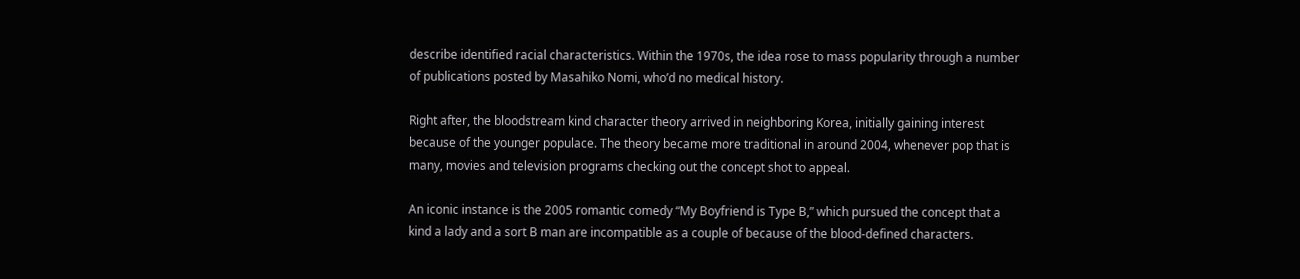describe identified racial characteristics. Within the 1970s, the idea rose to mass popularity through a number of publications posted by Masahiko Nomi, who’d no medical history.

Right after, the bloodstream kind character theory arrived in neighboring Korea, initially gaining interest because of the younger populace. The theory became more traditional in around 2004, whenever pop that is many, movies and television programs checking out the concept shot to appeal.

An iconic instance is the 2005 romantic comedy “My Boyfriend is Type B,” which pursued the concept that a kind a lady and a sort B man are incompatible as a couple of because of the blood-defined characters.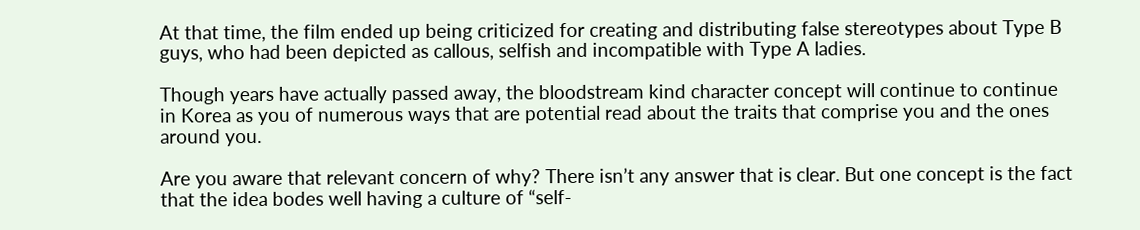At that time, the film ended up being criticized for creating and distributing false stereotypes about Type B guys, who had been depicted as callous, selfish and incompatible with Type A ladies.

Though years have actually passed away, the bloodstream kind character concept will continue to continue in Korea as you of numerous ways that are potential read about the traits that comprise you and the ones around you.

Are you aware that relevant concern of why? There isn’t any answer that is clear. But one concept is the fact that the idea bodes well having a culture of “self-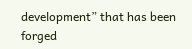development” that has been forged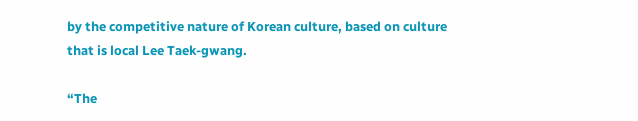by the competitive nature of Korean culture, based on culture that is local Lee Taek-gwang.

“The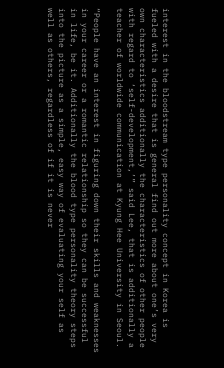interest in the bloodstream type personality concept in Korea is fueled with a desire that is general find out more about one’s very own characteristics additionally the characteristics of other people with regard to ‘self-development,’” said Lee, that is additionally a teacher of worldwide communication at Kyung Hee University in Seoul.

“People have an interest in figuring down their skills and weaknesses in your career or a romantic relationship so they can be successful in life, be it. Additionally the blood type personality theory steps into the picture as a simple, easy way of evaluating your self as well as others, regardless of if it is never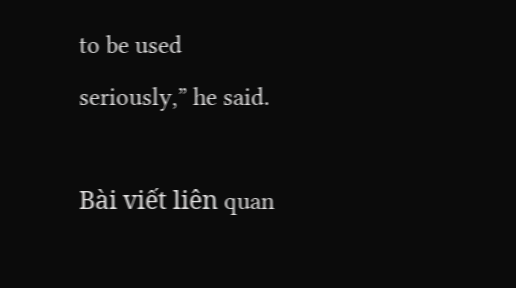to be used seriously,” he said.

Bài viết liên quan